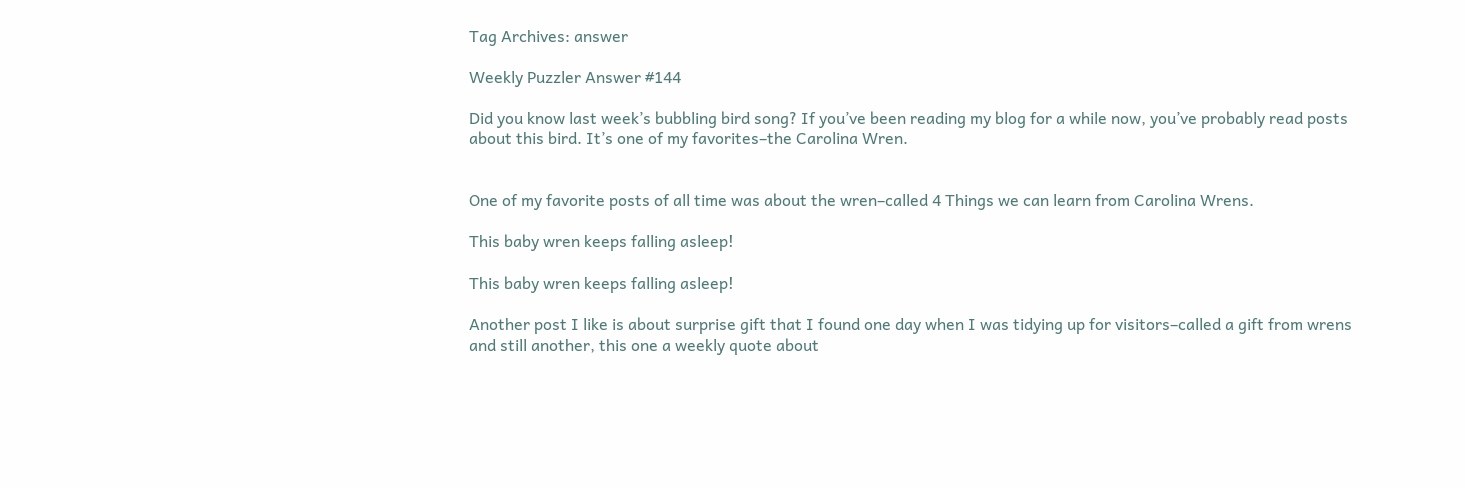Tag Archives: answer

Weekly Puzzler Answer #144

Did you know last week’s bubbling bird song? If you’ve been reading my blog for a while now, you’ve probably read posts about this bird. It’s one of my favorites–the Carolina Wren.


One of my favorite posts of all time was about the wren–called 4 Things we can learn from Carolina Wrens.

This baby wren keeps falling asleep!

This baby wren keeps falling asleep!

Another post I like is about surprise gift that I found one day when I was tidying up for visitors–called a gift from wrens and still another, this one a weekly quote about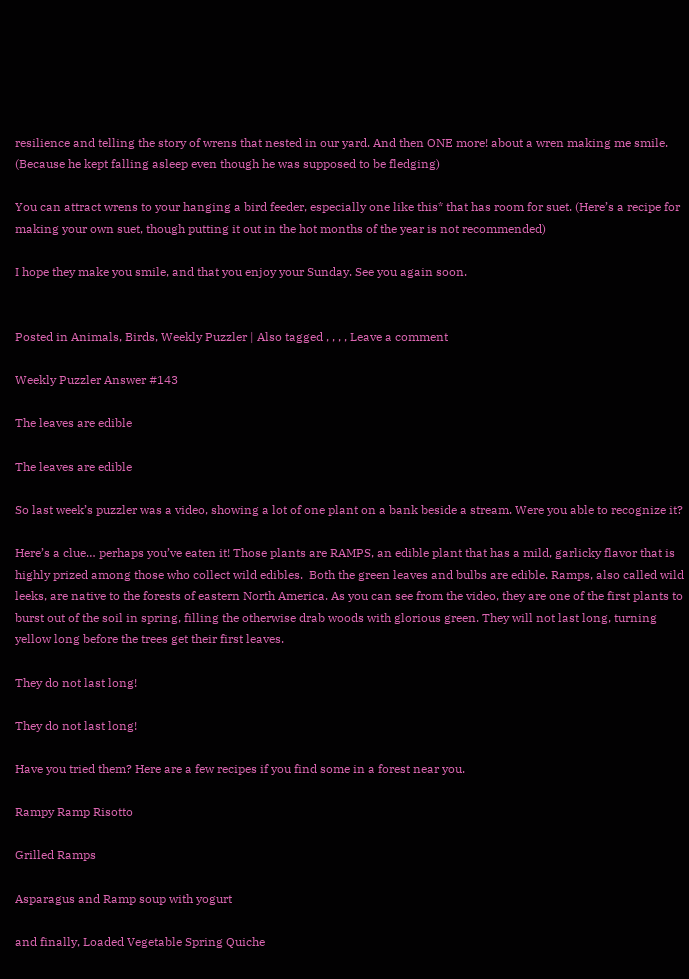resilience and telling the story of wrens that nested in our yard. And then ONE more! about a wren making me smile.  (Because he kept falling asleep even though he was supposed to be fledging)

You can attract wrens to your hanging a bird feeder, especially one like this* that has room for suet. (Here’s a recipe for making your own suet, though putting it out in the hot months of the year is not recommended)

I hope they make you smile, and that you enjoy your Sunday. See you again soon.


Posted in Animals, Birds, Weekly Puzzler | Also tagged , , , , Leave a comment

Weekly Puzzler Answer #143

The leaves are edible

The leaves are edible

So last week’s puzzler was a video, showing a lot of one plant on a bank beside a stream. Were you able to recognize it?

Here’s a clue… perhaps you’ve eaten it! Those plants are RAMPS, an edible plant that has a mild, garlicky flavor that is highly prized among those who collect wild edibles.  Both the green leaves and bulbs are edible. Ramps, also called wild leeks, are native to the forests of eastern North America. As you can see from the video, they are one of the first plants to burst out of the soil in spring, filling the otherwise drab woods with glorious green. They will not last long, turning yellow long before the trees get their first leaves.

They do not last long!

They do not last long!

Have you tried them? Here are a few recipes if you find some in a forest near you.

Rampy Ramp Risotto

Grilled Ramps

Asparagus and Ramp soup with yogurt

and finally, Loaded Vegetable Spring Quiche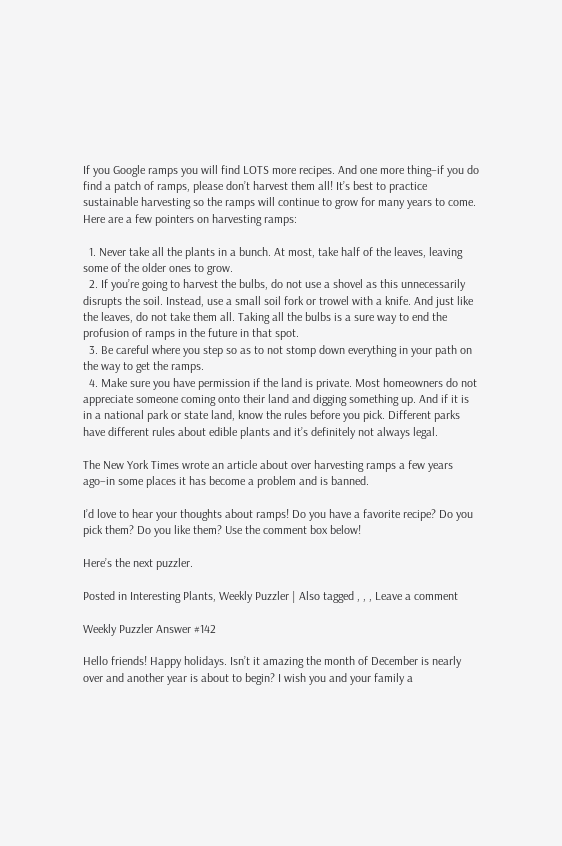If you Google ramps you will find LOTS more recipes. And one more thing–if you do find a patch of ramps, please don’t harvest them all! It’s best to practice sustainable harvesting so the ramps will continue to grow for many years to come. Here are a few pointers on harvesting ramps:

  1. Never take all the plants in a bunch. At most, take half of the leaves, leaving some of the older ones to grow.
  2. If you’re going to harvest the bulbs, do not use a shovel as this unnecessarily disrupts the soil. Instead, use a small soil fork or trowel with a knife. And just like the leaves, do not take them all. Taking all the bulbs is a sure way to end the profusion of ramps in the future in that spot.
  3. Be careful where you step so as to not stomp down everything in your path on the way to get the ramps.
  4. Make sure you have permission if the land is private. Most homeowners do not appreciate someone coming onto their land and digging something up. And if it is in a national park or state land, know the rules before you pick. Different parks have different rules about edible plants and it’s definitely not always legal.

The New York Times wrote an article about over harvesting ramps a few years ago–in some places it has become a problem and is banned.

I’d love to hear your thoughts about ramps! Do you have a favorite recipe? Do you pick them? Do you like them? Use the comment box below!

Here’s the next puzzler.

Posted in Interesting Plants, Weekly Puzzler | Also tagged , , , Leave a comment

Weekly Puzzler Answer #142

Hello friends! Happy holidays. Isn’t it amazing the month of December is nearly over and another year is about to begin? I wish you and your family a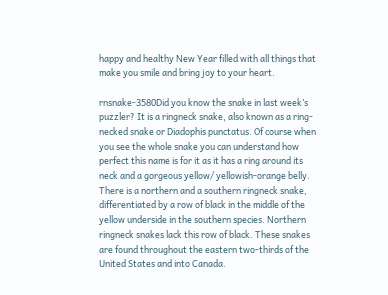happy and healthy New Year filled with all things that make you smile and bring joy to your heart.

rnsnake-3580Did you know the snake in last week’s puzzler? It is a ringneck snake, also known as a ring-necked snake or Diadophis punctatus. Of course when you see the whole snake you can understand how perfect this name is for it as it has a ring around its neck and a gorgeous yellow/ yellowish-orange belly. There is a northern and a southern ringneck snake, differentiated by a row of black in the middle of the yellow underside in the southern species. Northern ringneck snakes lack this row of black. These snakes are found throughout the eastern two-thirds of the United States and into Canada.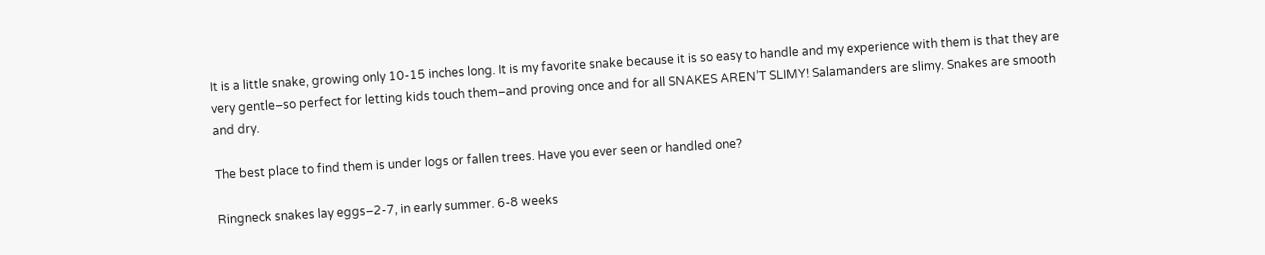It is a little snake, growing only 10-15 inches long. It is my favorite snake because it is so easy to handle and my experience with them is that they are very gentle–so perfect for letting kids touch them–and proving once and for all SNAKES AREN’T SLIMY! Salamanders are slimy. Snakes are smooth and dry.

The best place to find them is under logs or fallen trees. Have you ever seen or handled one?

Ringneck snakes lay eggs–2-7, in early summer. 6-8 weeks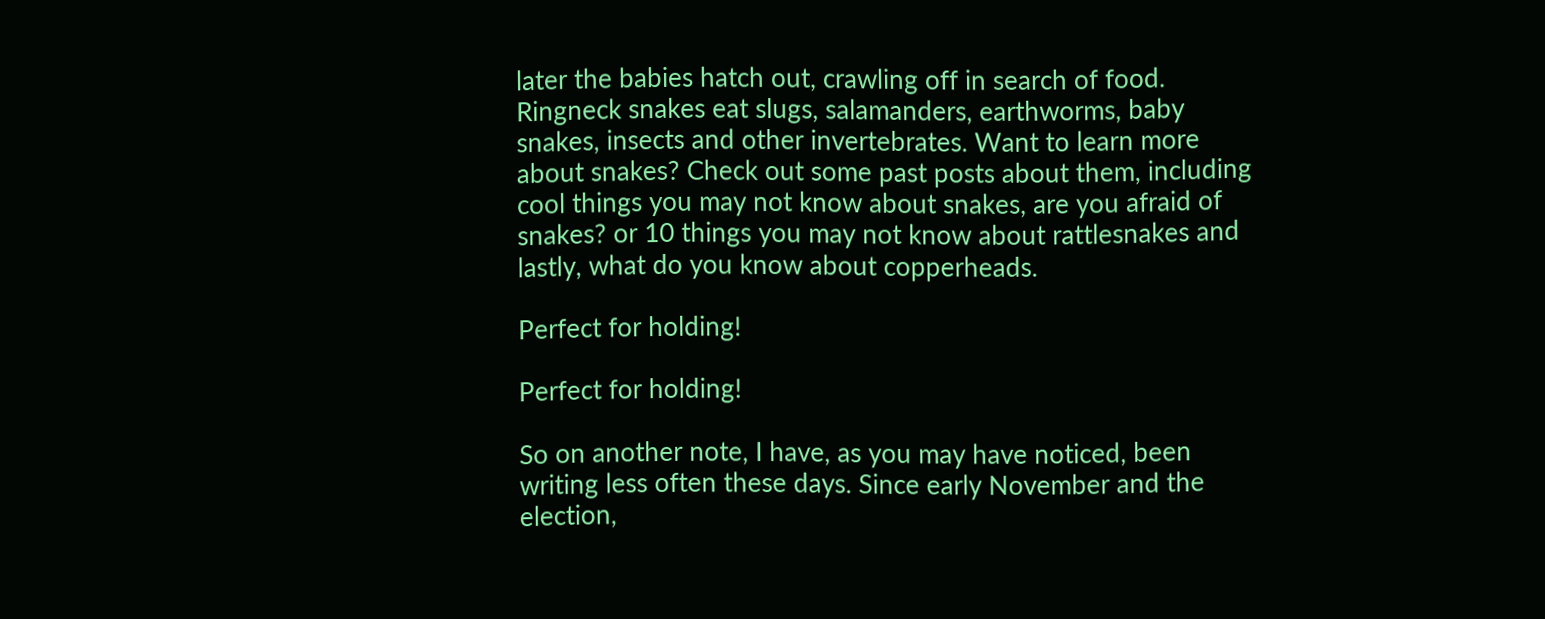later the babies hatch out, crawling off in search of food. Ringneck snakes eat slugs, salamanders, earthworms, baby snakes, insects and other invertebrates. Want to learn more about snakes? Check out some past posts about them, including cool things you may not know about snakes, are you afraid of snakes? or 10 things you may not know about rattlesnakes and lastly, what do you know about copperheads.

Perfect for holding!

Perfect for holding!

So on another note, I have, as you may have noticed, been writing less often these days. Since early November and the election,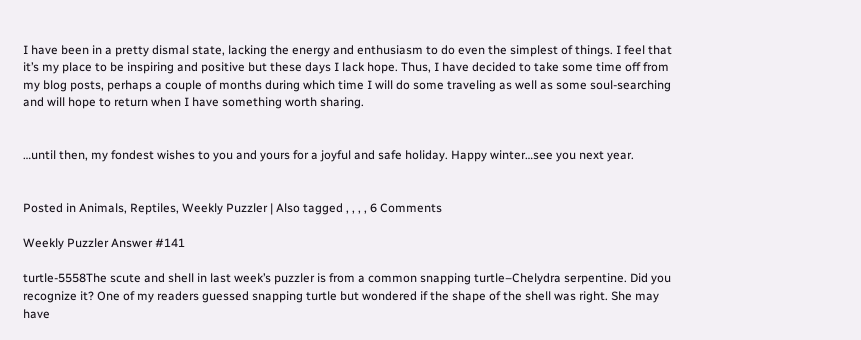I have been in a pretty dismal state, lacking the energy and enthusiasm to do even the simplest of things. I feel that it’s my place to be inspiring and positive but these days I lack hope. Thus, I have decided to take some time off from my blog posts, perhaps a couple of months during which time I will do some traveling as well as some soul-searching and will hope to return when I have something worth sharing.


…until then, my fondest wishes to you and yours for a joyful and safe holiday. Happy winter…see you next year.


Posted in Animals, Reptiles, Weekly Puzzler | Also tagged , , , , 6 Comments

Weekly Puzzler Answer #141

turtle-5558The scute and shell in last week’s puzzler is from a common snapping turtle–Chelydra serpentine. Did you recognize it? One of my readers guessed snapping turtle but wondered if the shape of the shell was right. She may have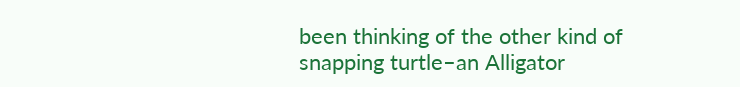been thinking of the other kind of snapping turtle–an Alligator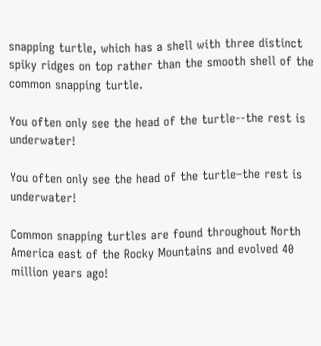snapping turtle, which has a shell with three distinct spiky ridges on top rather than the smooth shell of the common snapping turtle.

You often only see the head of the turtle--the rest is underwater!

You often only see the head of the turtle–the rest is underwater!

Common snapping turtles are found throughout North America east of the Rocky Mountains and evolved 40 million years ago!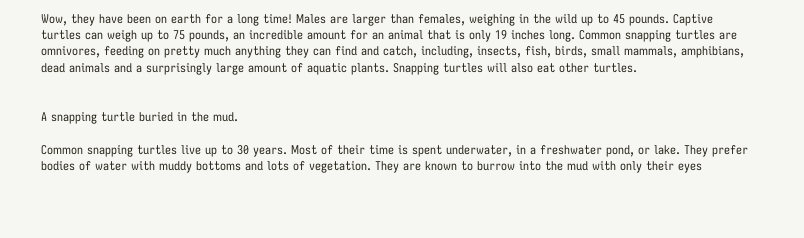Wow, they have been on earth for a long time! Males are larger than females, weighing in the wild up to 45 pounds. Captive turtles can weigh up to 75 pounds, an incredible amount for an animal that is only 19 inches long. Common snapping turtles are omnivores, feeding on pretty much anything they can find and catch, including, insects, fish, birds, small mammals, amphibians, dead animals and a surprisingly large amount of aquatic plants. Snapping turtles will also eat other turtles.


A snapping turtle buried in the mud.

Common snapping turtles live up to 30 years. Most of their time is spent underwater, in a freshwater pond, or lake. They prefer bodies of water with muddy bottoms and lots of vegetation. They are known to burrow into the mud with only their eyes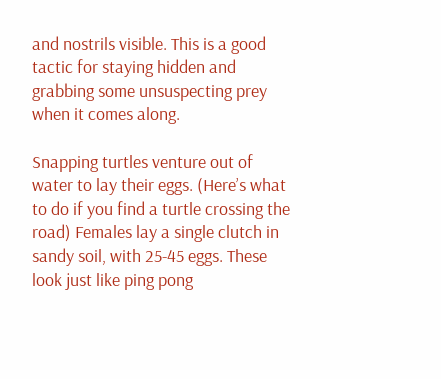and nostrils visible. This is a good tactic for staying hidden and grabbing some unsuspecting prey when it comes along.

Snapping turtles venture out of water to lay their eggs. (Here’s what to do if you find a turtle crossing the road) Females lay a single clutch in sandy soil, with 25-45 eggs. These look just like ping pong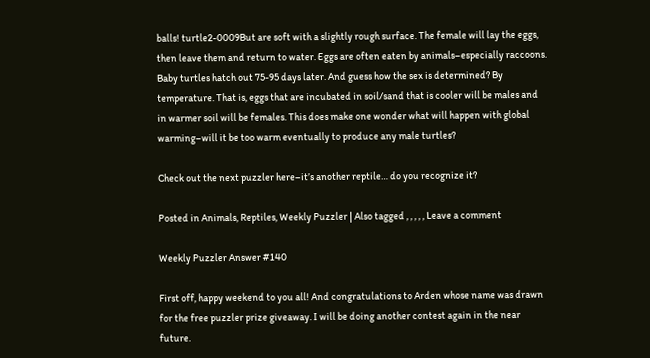balls! turtle2-0009But are soft with a slightly rough surface. The female will lay the eggs, then leave them and return to water. Eggs are often eaten by animals–especially raccoons. Baby turtles hatch out 75-95 days later. And guess how the sex is determined? By temperature. That is, eggs that are incubated in soil/sand that is cooler will be males and in warmer soil will be females. This does make one wonder what will happen with global warming–will it be too warm eventually to produce any male turtles?

Check out the next puzzler here–it’s another reptile… do you recognize it?

Posted in Animals, Reptiles, Weekly Puzzler | Also tagged , , , , , Leave a comment

Weekly Puzzler Answer #140

First off, happy weekend to you all! And congratulations to Arden whose name was drawn for the free puzzler prize giveaway. I will be doing another contest again in the near future.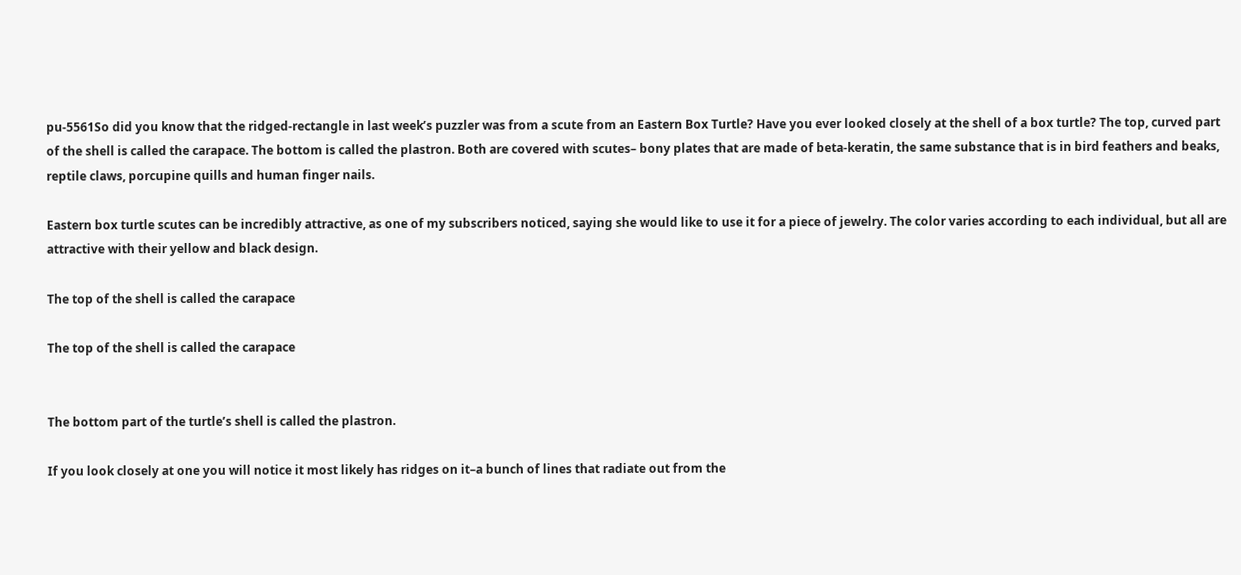pu-5561So did you know that the ridged-rectangle in last week’s puzzler was from a scute from an Eastern Box Turtle? Have you ever looked closely at the shell of a box turtle? The top, curved part of the shell is called the carapace. The bottom is called the plastron. Both are covered with scutes– bony plates that are made of beta-keratin, the same substance that is in bird feathers and beaks, reptile claws, porcupine quills and human finger nails.

Eastern box turtle scutes can be incredibly attractive, as one of my subscribers noticed, saying she would like to use it for a piece of jewelry. The color varies according to each individual, but all are attractive with their yellow and black design.

The top of the shell is called the carapace

The top of the shell is called the carapace


The bottom part of the turtle’s shell is called the plastron.

If you look closely at one you will notice it most likely has ridges on it–a bunch of lines that radiate out from the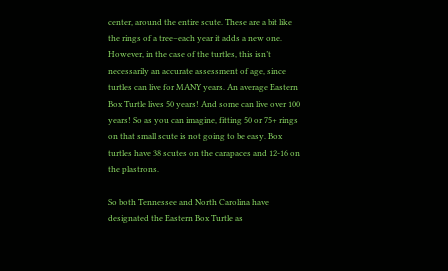center, around the entire scute. These are a bit like the rings of a tree–each year it adds a new one. However, in the case of the turtles, this isn’t necessarily an accurate assessment of age, since turtles can live for MANY years. An average Eastern Box Turtle lives 50 years! And some can live over 100 years! So as you can imagine, fitting 50 or 75+ rings on that small scute is not going to be easy. Box turtles have 38 scutes on the carapaces and 12-16 on the plastrons.

So both Tennessee and North Carolina have designated the Eastern Box Turtle as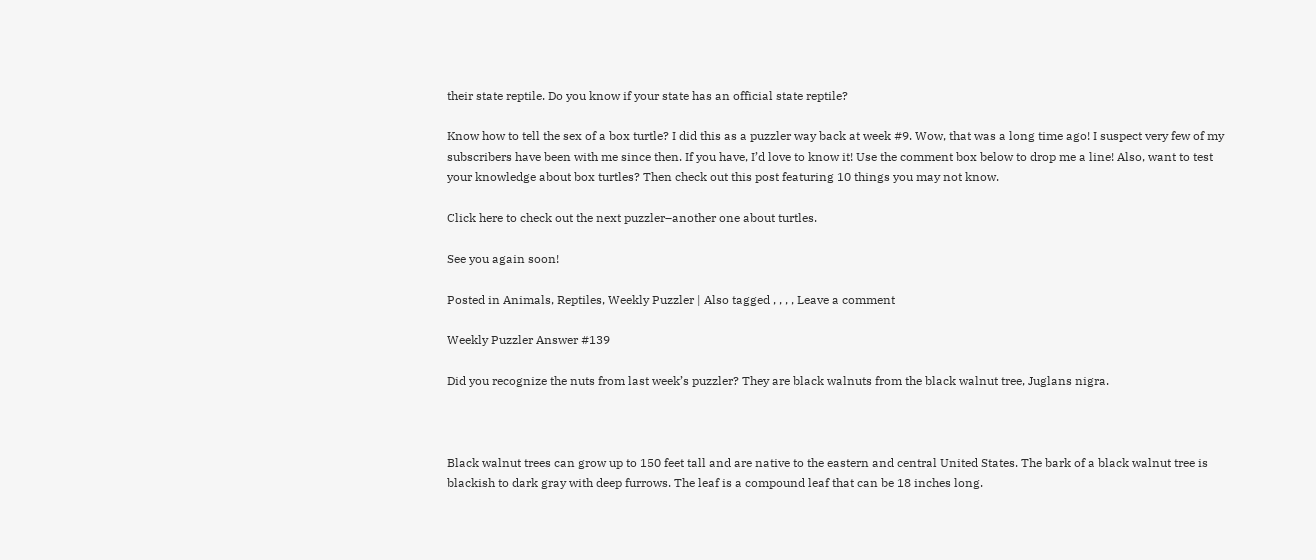their state reptile. Do you know if your state has an official state reptile?

Know how to tell the sex of a box turtle? I did this as a puzzler way back at week #9. Wow, that was a long time ago! I suspect very few of my subscribers have been with me since then. If you have, I’d love to know it! Use the comment box below to drop me a line! Also, want to test your knowledge about box turtles? Then check out this post featuring 10 things you may not know.

Click here to check out the next puzzler–another one about turtles.

See you again soon!

Posted in Animals, Reptiles, Weekly Puzzler | Also tagged , , , , Leave a comment

Weekly Puzzler Answer #139

Did you recognize the nuts from last week’s puzzler? They are black walnuts from the black walnut tree, Juglans nigra.



Black walnut trees can grow up to 150 feet tall and are native to the eastern and central United States. The bark of a black walnut tree is blackish to dark gray with deep furrows. The leaf is a compound leaf that can be 18 inches long.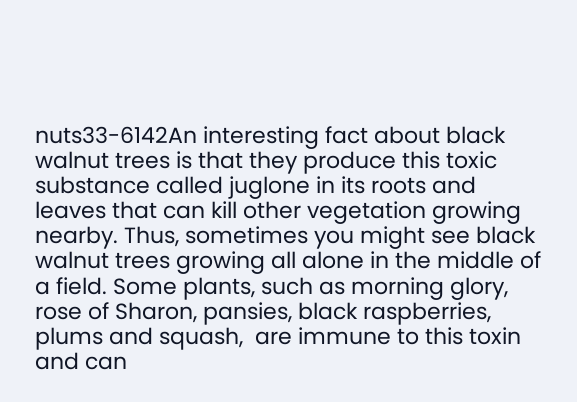nuts33-6142An interesting fact about black walnut trees is that they produce this toxic substance called juglone in its roots and leaves that can kill other vegetation growing nearby. Thus, sometimes you might see black walnut trees growing all alone in the middle of a field. Some plants, such as morning glory, rose of Sharon, pansies, black raspberries, plums and squash,  are immune to this toxin and can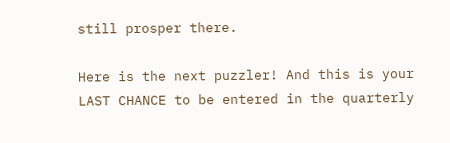still prosper there.

Here is the next puzzler! And this is your LAST CHANCE to be entered in the quarterly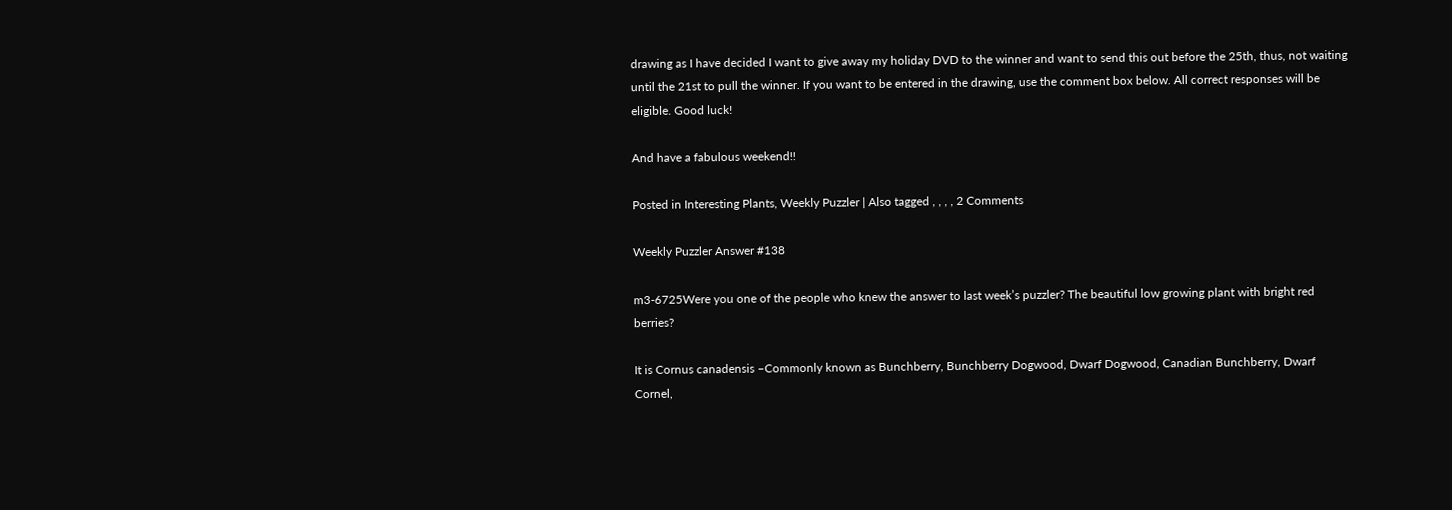drawing as I have decided I want to give away my holiday DVD to the winner and want to send this out before the 25th, thus, not waiting until the 21st to pull the winner. If you want to be entered in the drawing, use the comment box below. All correct responses will be eligible. Good luck!

And have a fabulous weekend!!

Posted in Interesting Plants, Weekly Puzzler | Also tagged , , , , 2 Comments

Weekly Puzzler Answer #138

m3-6725Were you one of the people who knew the answer to last week’s puzzler? The beautiful low growing plant with bright red berries?

It is Cornus canadensis –Commonly known as Bunchberry, Bunchberry Dogwood, Dwarf Dogwood, Canadian Bunchberry, Dwarf Cornel,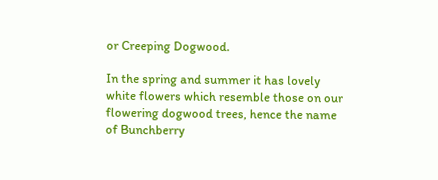or Creeping Dogwood.

In the spring and summer it has lovely white flowers which resemble those on our flowering dogwood trees, hence the name of Bunchberry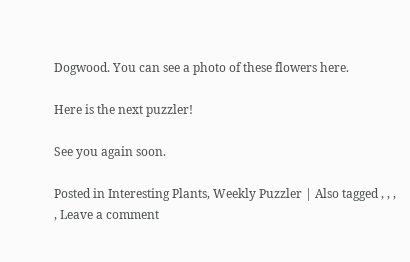Dogwood. You can see a photo of these flowers here.

Here is the next puzzler!

See you again soon.

Posted in Interesting Plants, Weekly Puzzler | Also tagged , , , , Leave a comment